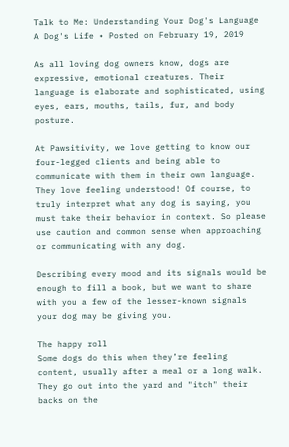Talk to Me: Understanding Your Dog's Language
A Dog's Life • Posted on February 19, 2019

As all loving dog owners know, dogs are expressive, emotional creatures. Their language is elaborate and sophisticated, using eyes, ears, mouths, tails, fur, and body posture.

At Pawsitivity, we love getting to know our four-legged clients and being able to communicate with them in their own language. They love feeling understood! Of course, to truly interpret what any dog is saying, you must take their behavior in context. So please use caution and common sense when approaching or communicating with any dog.

Describing every mood and its signals would be enough to fill a book, but we want to share with you a few of the lesser-known signals your dog may be giving you.

The happy roll
Some dogs do this when they’re feeling content, usually after a meal or a long walk. They go out into the yard and "itch" their backs on the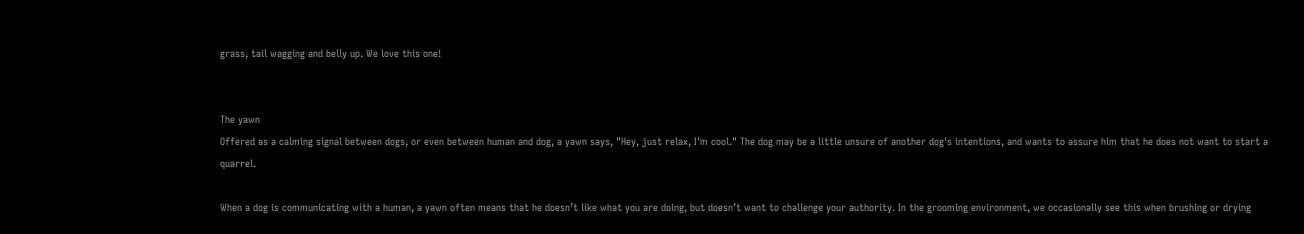grass, tail wagging and belly up. We love this one!


The yawn
Offered as a calming signal between dogs, or even between human and dog, a yawn says, "Hey, just relax, I'm cool." The dog may be a little unsure of another dog's intentions, and wants to assure him that he does not want to start a quarrel.

When a dog is communicating with a human, a yawn often means that he doesn’t like what you are doing, but doesn’t want to challenge your authority. In the grooming environment, we occasionally see this when brushing or drying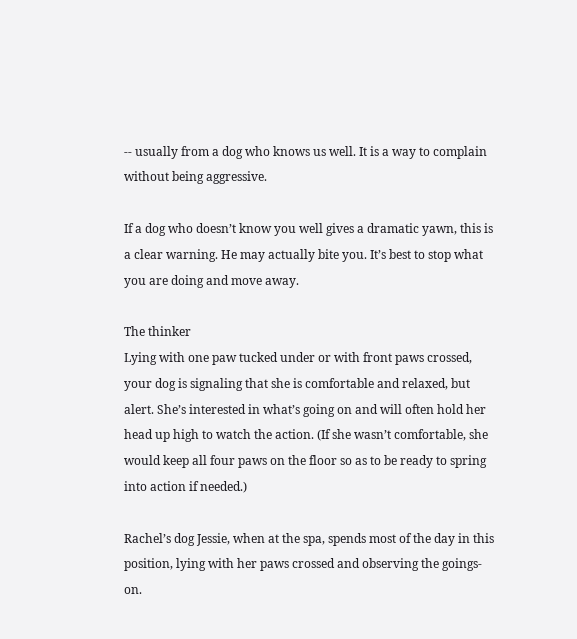-- usually from a dog who knows us well. It is a way to complain without being aggressive.

If a dog who doesn’t know you well gives a dramatic yawn, this is a clear warning. He may actually bite you. It’s best to stop what you are doing and move away.

The thinker
Lying with one paw tucked under or with front paws crossed, your dog is signaling that she is comfortable and relaxed, but alert. She’s interested in what’s going on and will often hold her head up high to watch the action. (If she wasn’t comfortable, she would keep all four paws on the floor so as to be ready to spring into action if needed.)

Rachel’s dog Jessie, when at the spa, spends most of the day in this position, lying with her paws crossed and observing the goings-on.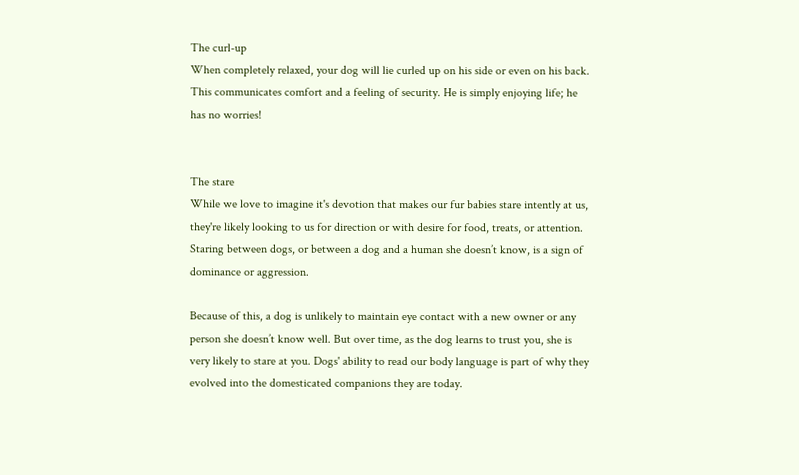The curl-up
When completely relaxed, your dog will lie curled up on his side or even on his back. This communicates comfort and a feeling of security. He is simply enjoying life; he has no worries!


The stare
While we love to imagine it's devotion that makes our fur babies stare intently at us, they're likely looking to us for direction or with desire for food, treats, or attention. Staring between dogs, or between a dog and a human she doesn’t know, is a sign of dominance or aggression.

Because of this, a dog is unlikely to maintain eye contact with a new owner or any person she doesn’t know well. But over time, as the dog learns to trust you, she is very likely to stare at you. Dogs' ability to read our body language is part of why they evolved into the domesticated companions they are today.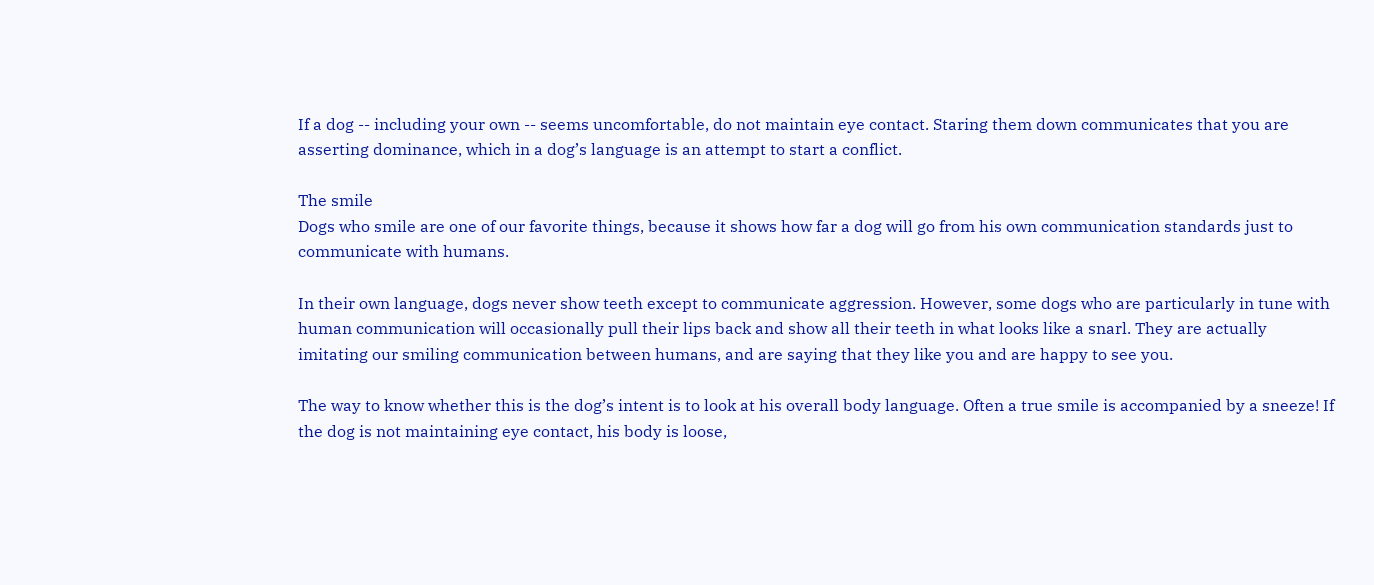If a dog -- including your own -- seems uncomfortable, do not maintain eye contact. Staring them down communicates that you are asserting dominance, which in a dog’s language is an attempt to start a conflict.

The smile
Dogs who smile are one of our favorite things, because it shows how far a dog will go from his own communication standards just to communicate with humans.

In their own language, dogs never show teeth except to communicate aggression. However, some dogs who are particularly in tune with human communication will occasionally pull their lips back and show all their teeth in what looks like a snarl. They are actually imitating our smiling communication between humans, and are saying that they like you and are happy to see you.

The way to know whether this is the dog’s intent is to look at his overall body language. Often a true smile is accompanied by a sneeze! If the dog is not maintaining eye contact, his body is loose,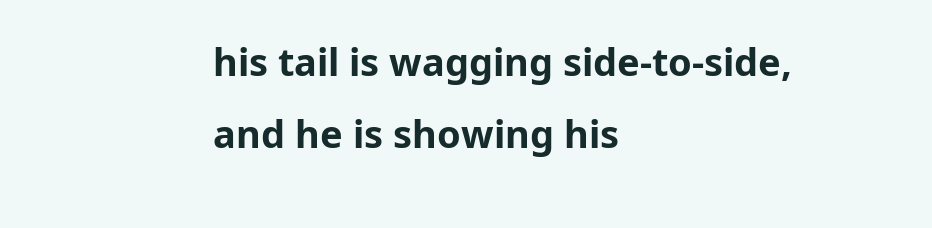his tail is wagging side-to-side, and he is showing his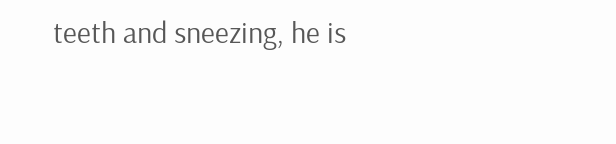teeth and sneezing, he is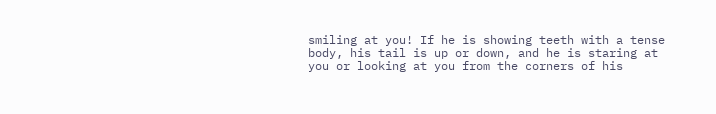smiling at you! If he is showing teeth with a tense body, his tail is up or down, and he is staring at you or looking at you from the corners of his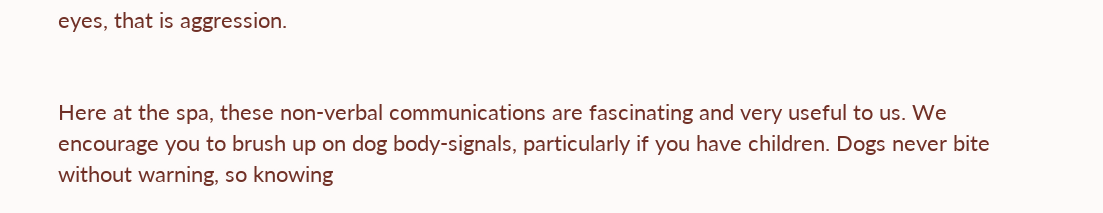eyes, that is aggression.


Here at the spa, these non-verbal communications are fascinating and very useful to us. We encourage you to brush up on dog body-signals, particularly if you have children. Dogs never bite without warning, so knowing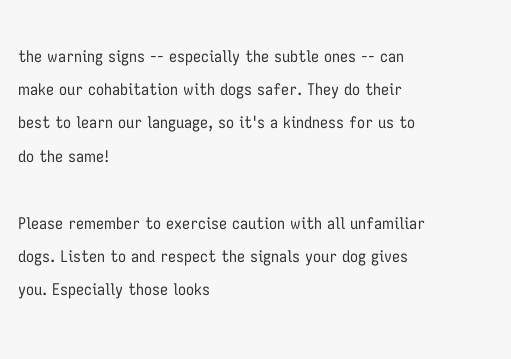the warning signs -- especially the subtle ones -- can make our cohabitation with dogs safer. They do their best to learn our language, so it's a kindness for us to do the same!

Please remember to exercise caution with all unfamiliar dogs. Listen to and respect the signals your dog gives you. Especially those looks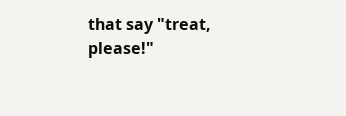that say "treat, please!"